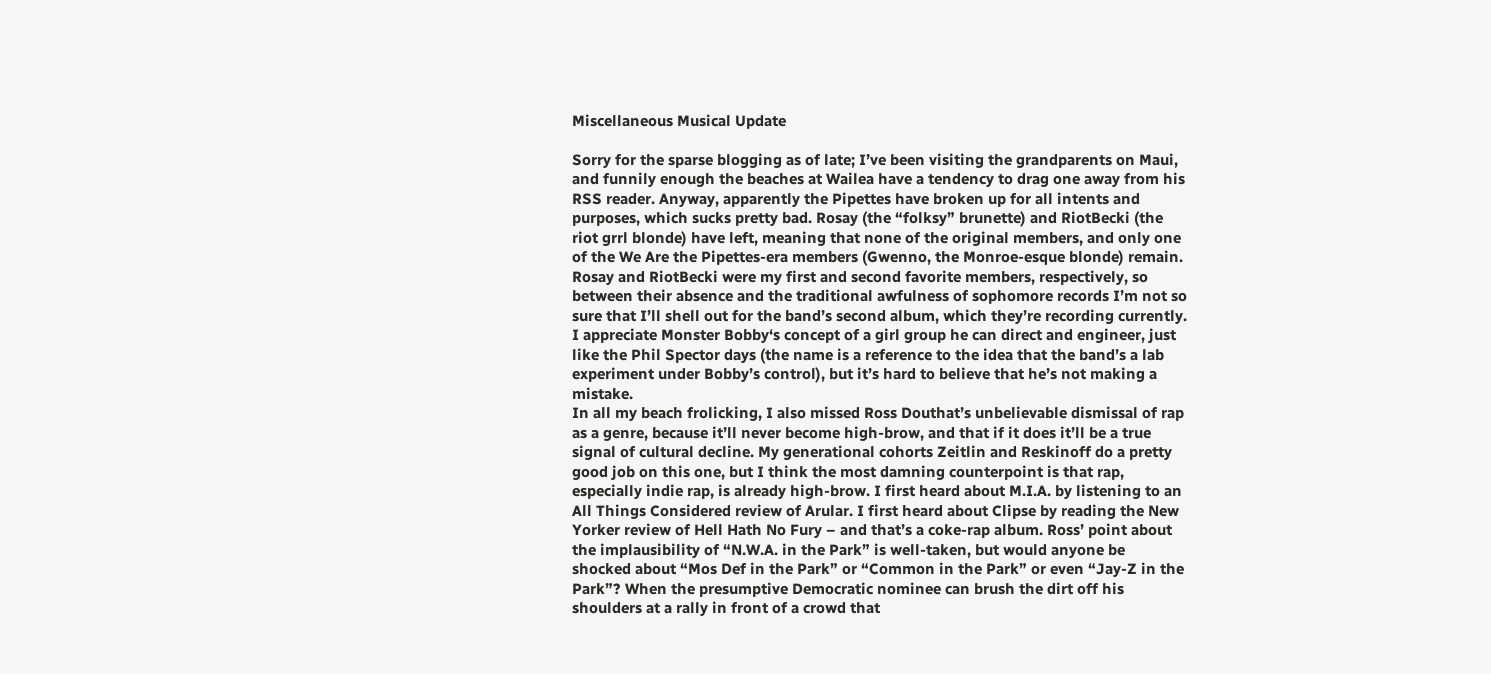Miscellaneous Musical Update

Sorry for the sparse blogging as of late; I’ve been visiting the grandparents on Maui, and funnily enough the beaches at Wailea have a tendency to drag one away from his RSS reader. Anyway, apparently the Pipettes have broken up for all intents and purposes, which sucks pretty bad. Rosay (the “folksy” brunette) and RiotBecki (the riot grrl blonde) have left, meaning that none of the original members, and only one of the We Are the Pipettes-era members (Gwenno, the Monroe-esque blonde) remain. Rosay and RiotBecki were my first and second favorite members, respectively, so between their absence and the traditional awfulness of sophomore records I’m not so sure that I’ll shell out for the band’s second album, which they’re recording currently. I appreciate Monster Bobby‘s concept of a girl group he can direct and engineer, just like the Phil Spector days (the name is a reference to the idea that the band’s a lab experiment under Bobby’s control), but it’s hard to believe that he’s not making a mistake.
In all my beach frolicking, I also missed Ross Douthat’s unbelievable dismissal of rap as a genre, because it’ll never become high-brow, and that if it does it’ll be a true signal of cultural decline. My generational cohorts Zeitlin and Reskinoff do a pretty good job on this one, but I think the most damning counterpoint is that rap, especially indie rap, is already high-brow. I first heard about M.I.A. by listening to an All Things Considered review of Arular. I first heard about Clipse by reading the New Yorker review of Hell Hath No Fury – and that’s a coke-rap album. Ross’ point about the implausibility of “N.W.A. in the Park” is well-taken, but would anyone be shocked about “Mos Def in the Park” or “Common in the Park” or even “Jay-Z in the Park”? When the presumptive Democratic nominee can brush the dirt off his shoulders at a rally in front of a crowd that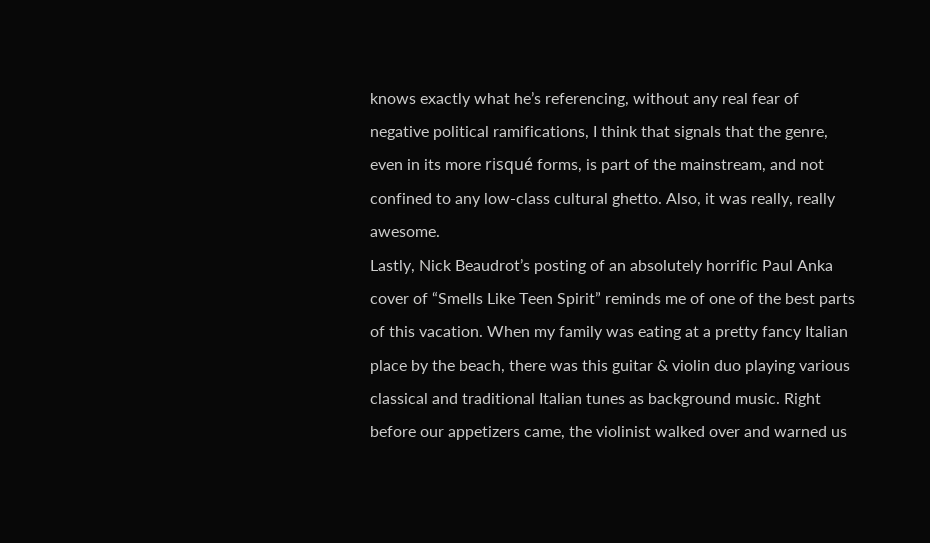knows exactly what he’s referencing, without any real fear of negative political ramifications, I think that signals that the genre, even in its more risqué forms, is part of the mainstream, and not confined to any low-class cultural ghetto. Also, it was really, really awesome.
Lastly, Nick Beaudrot’s posting of an absolutely horrific Paul Anka cover of “Smells Like Teen Spirit” reminds me of one of the best parts of this vacation. When my family was eating at a pretty fancy Italian place by the beach, there was this guitar & violin duo playing various classical and traditional Italian tunes as background music. Right before our appetizers came, the violinist walked over and warned us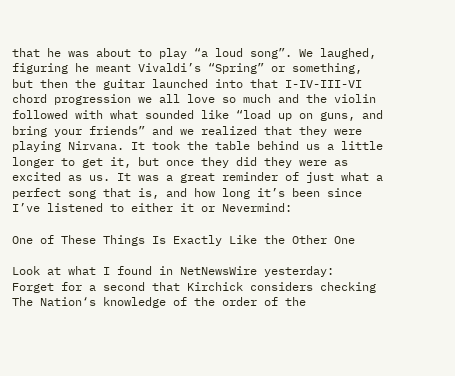that he was about to play “a loud song”. We laughed, figuring he meant Vivaldi’s “Spring” or something, but then the guitar launched into that I-IV-III-VI chord progression we all love so much and the violin followed with what sounded like “load up on guns, and bring your friends” and we realized that they were playing Nirvana. It took the table behind us a little longer to get it, but once they did they were as excited as us. It was a great reminder of just what a perfect song that is, and how long it’s been since I’ve listened to either it or Nevermind:

One of These Things Is Exactly Like the Other One

Look at what I found in NetNewsWire yesterday:
Forget for a second that Kirchick considers checking The Nation‘s knowledge of the order of the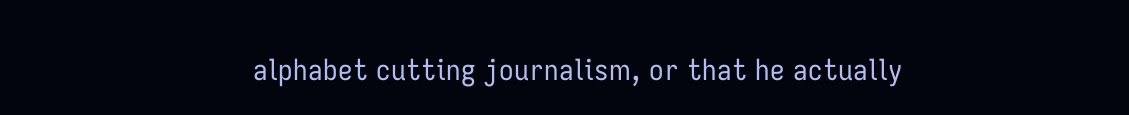alphabet cutting journalism, or that he actually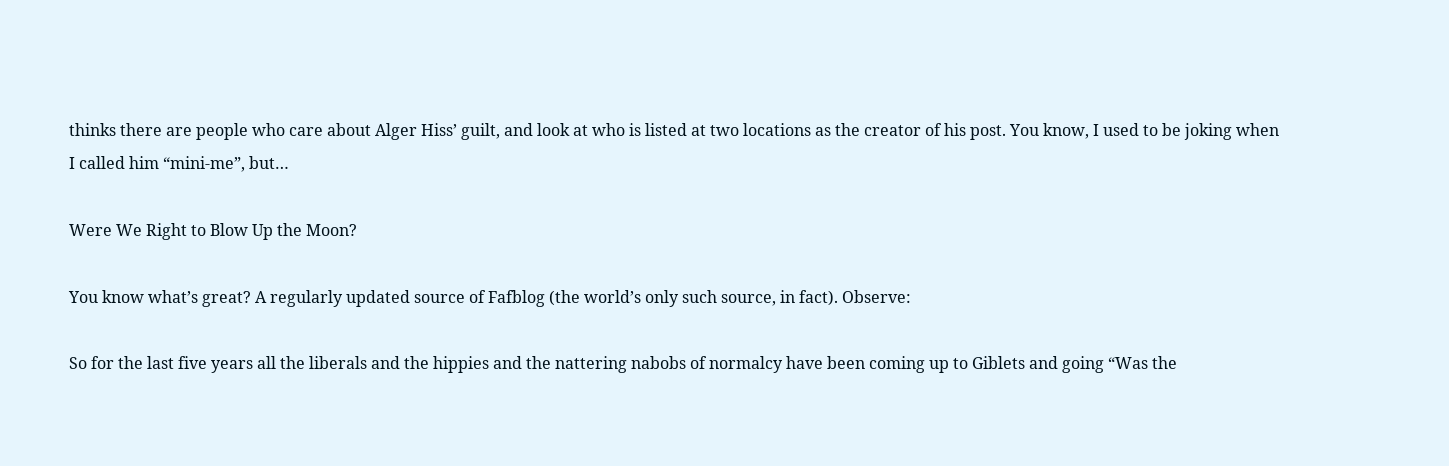thinks there are people who care about Alger Hiss’ guilt, and look at who is listed at two locations as the creator of his post. You know, I used to be joking when I called him “mini-me”, but…

Were We Right to Blow Up the Moon?

You know what’s great? A regularly updated source of Fafblog (the world’s only such source, in fact). Observe:

So for the last five years all the liberals and the hippies and the nattering nabobs of normalcy have been coming up to Giblets and going “Was the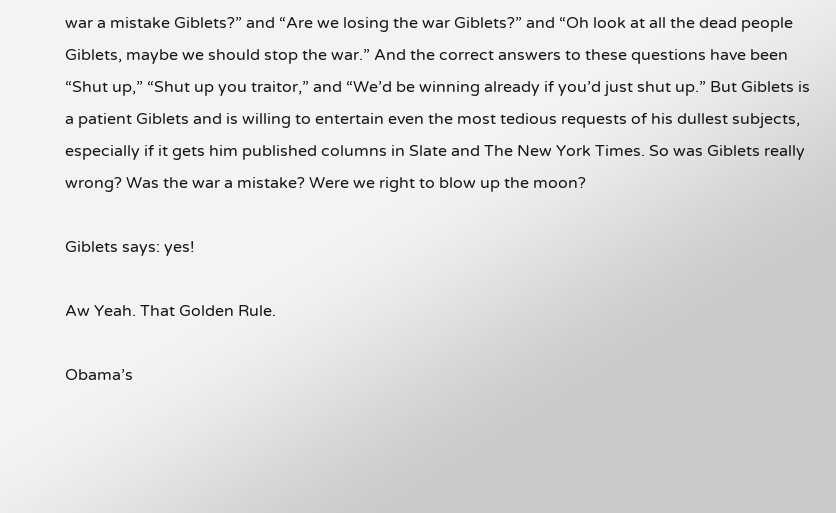war a mistake Giblets?” and “Are we losing the war Giblets?” and “Oh look at all the dead people Giblets, maybe we should stop the war.” And the correct answers to these questions have been “Shut up,” “Shut up you traitor,” and “We’d be winning already if you’d just shut up.” But Giblets is a patient Giblets and is willing to entertain even the most tedious requests of his dullest subjects, especially if it gets him published columns in Slate and The New York Times. So was Giblets really wrong? Was the war a mistake? Were we right to blow up the moon?

Giblets says: yes!

Aw Yeah. That Golden Rule.

Obama’s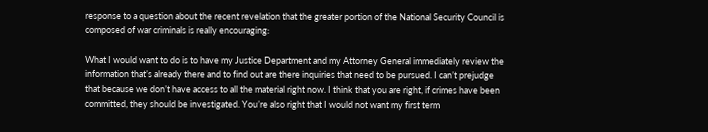response to a question about the recent revelation that the greater portion of the National Security Council is composed of war criminals is really encouraging:

What I would want to do is to have my Justice Department and my Attorney General immediately review the information that’s already there and to find out are there inquiries that need to be pursued. I can’t prejudge that because we don’t have access to all the material right now. I think that you are right, if crimes have been committed, they should be investigated. You’re also right that I would not want my first term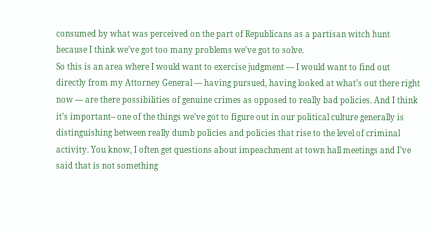consumed by what was perceived on the part of Republicans as a partisan witch hunt because I think we’ve got too many problems we’ve got to solve.
So this is an area where I would want to exercise judgment — I would want to find out directly from my Attorney General — having pursued, having looked at what’s out there right now — are there possibilities of genuine crimes as opposed to really bad policies. And I think it’s important– one of the things we’ve got to figure out in our political culture generally is distinguishing between really dumb policies and policies that rise to the level of criminal activity. You know, I often get questions about impeachment at town hall meetings and I’ve said that is not something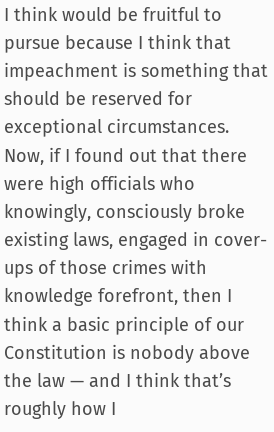I think would be fruitful to pursue because I think that impeachment is something that should be reserved for exceptional circumstances. Now, if I found out that there were high officials who knowingly, consciously broke existing laws, engaged in cover-ups of those crimes with knowledge forefront, then I think a basic principle of our Constitution is nobody above the law — and I think that’s roughly how I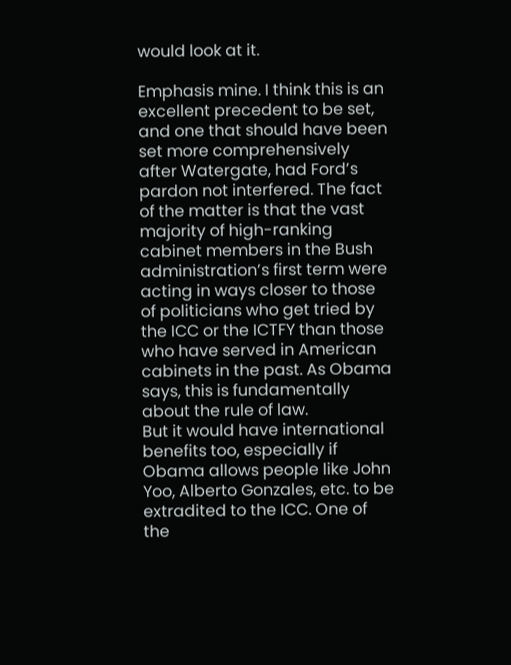would look at it.

Emphasis mine. I think this is an excellent precedent to be set, and one that should have been set more comprehensively after Watergate, had Ford’s pardon not interfered. The fact of the matter is that the vast majority of high-ranking cabinet members in the Bush administration’s first term were acting in ways closer to those of politicians who get tried by the ICC or the ICTFY than those who have served in American cabinets in the past. As Obama says, this is fundamentally about the rule of law.
But it would have international benefits too, especially if Obama allows people like John Yoo, Alberto Gonzales, etc. to be extradited to the ICC. One of the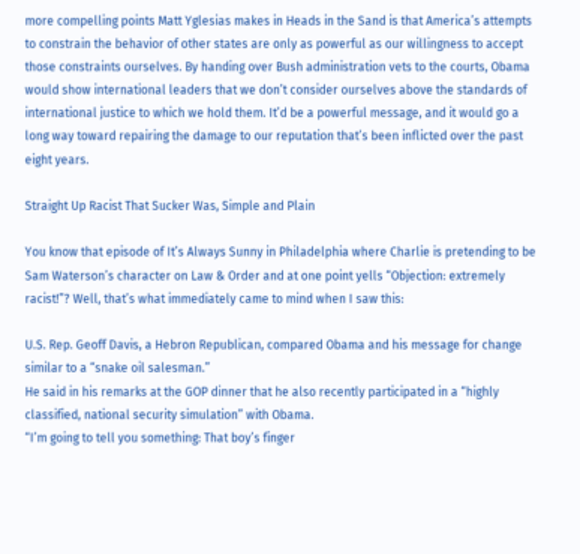more compelling points Matt Yglesias makes in Heads in the Sand is that America’s attempts to constrain the behavior of other states are only as powerful as our willingness to accept those constraints ourselves. By handing over Bush administration vets to the courts, Obama would show international leaders that we don’t consider ourselves above the standards of international justice to which we hold them. It’d be a powerful message, and it would go a long way toward repairing the damage to our reputation that’s been inflicted over the past eight years.

Straight Up Racist That Sucker Was, Simple and Plain

You know that episode of It’s Always Sunny in Philadelphia where Charlie is pretending to be Sam Waterson’s character on Law & Order and at one point yells “Objection: extremely racist!”? Well, that’s what immediately came to mind when I saw this:

U.S. Rep. Geoff Davis, a Hebron Republican, compared Obama and his message for change similar to a “snake oil salesman.”
He said in his remarks at the GOP dinner that he also recently participated in a “highly classified, national security simulation” with Obama.
“I’m going to tell you something: That boy’s finger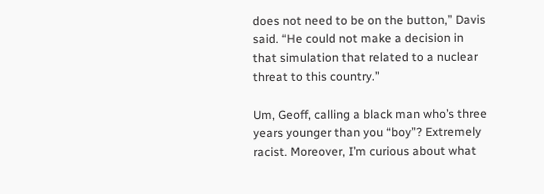does not need to be on the button,” Davis said. “He could not make a decision in that simulation that related to a nuclear threat to this country.”

Um, Geoff, calling a black man who’s three years younger than you “boy”? Extremely racist. Moreover, I’m curious about what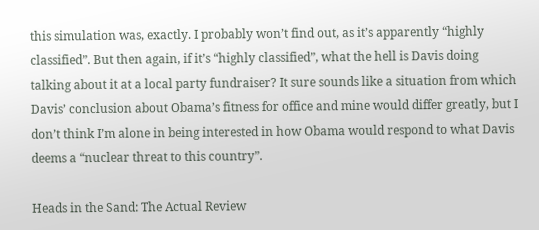this simulation was, exactly. I probably won’t find out, as it’s apparently “highly classified”. But then again, if it’s “highly classified”, what the hell is Davis doing talking about it at a local party fundraiser? It sure sounds like a situation from which Davis’ conclusion about Obama’s fitness for office and mine would differ greatly, but I don’t think I’m alone in being interested in how Obama would respond to what Davis deems a “nuclear threat to this country”.

Heads in the Sand: The Actual Review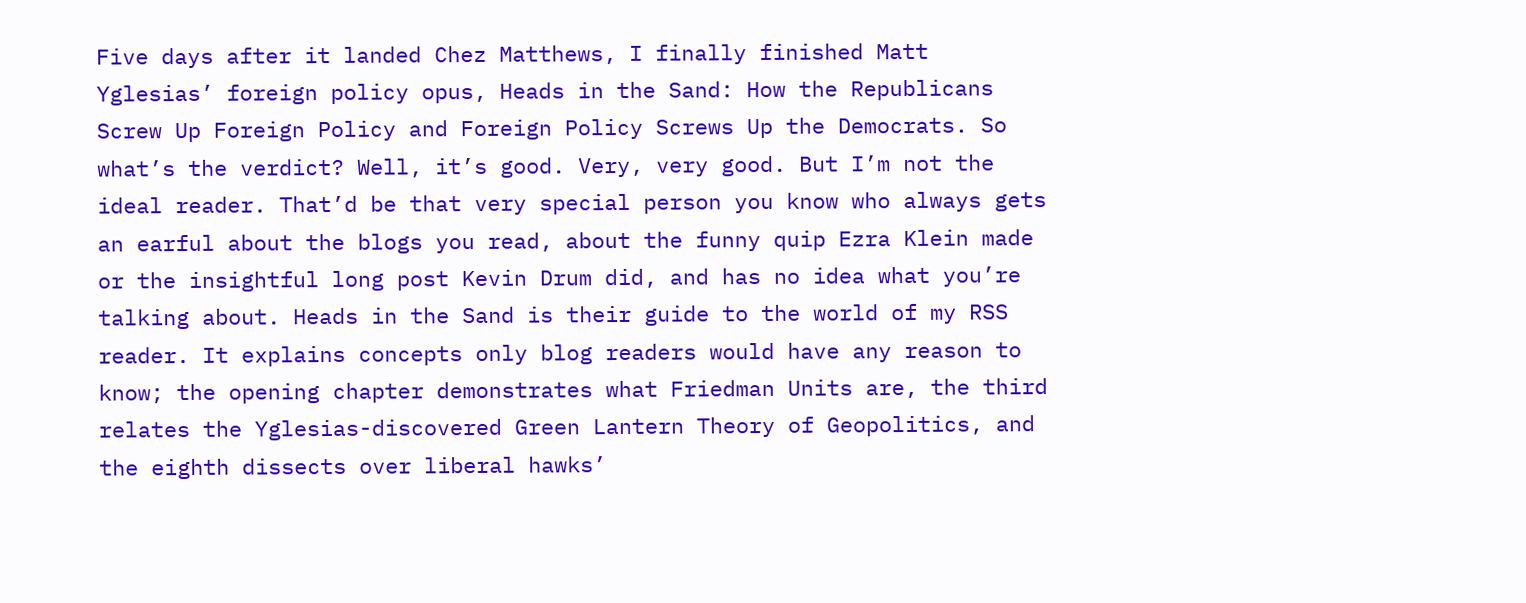Five days after it landed Chez Matthews, I finally finished Matt Yglesias’ foreign policy opus, Heads in the Sand: How the Republicans Screw Up Foreign Policy and Foreign Policy Screws Up the Democrats. So what’s the verdict? Well, it’s good. Very, very good. But I’m not the ideal reader. That’d be that very special person you know who always gets an earful about the blogs you read, about the funny quip Ezra Klein made or the insightful long post Kevin Drum did, and has no idea what you’re talking about. Heads in the Sand is their guide to the world of my RSS reader. It explains concepts only blog readers would have any reason to know; the opening chapter demonstrates what Friedman Units are, the third relates the Yglesias-discovered Green Lantern Theory of Geopolitics, and the eighth dissects over liberal hawks’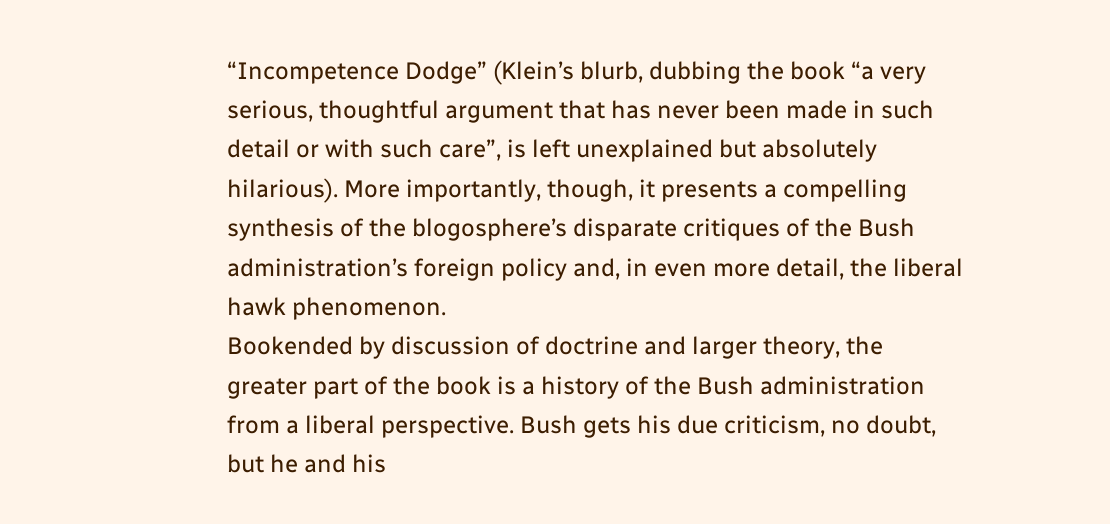“Incompetence Dodge” (Klein’s blurb, dubbing the book “a very serious, thoughtful argument that has never been made in such detail or with such care”, is left unexplained but absolutely hilarious). More importantly, though, it presents a compelling synthesis of the blogosphere’s disparate critiques of the Bush administration’s foreign policy and, in even more detail, the liberal hawk phenomenon.
Bookended by discussion of doctrine and larger theory, the greater part of the book is a history of the Bush administration from a liberal perspective. Bush gets his due criticism, no doubt, but he and his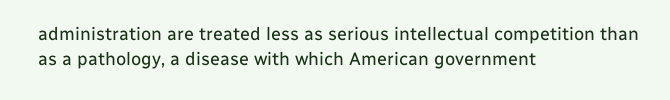administration are treated less as serious intellectual competition than as a pathology, a disease with which American government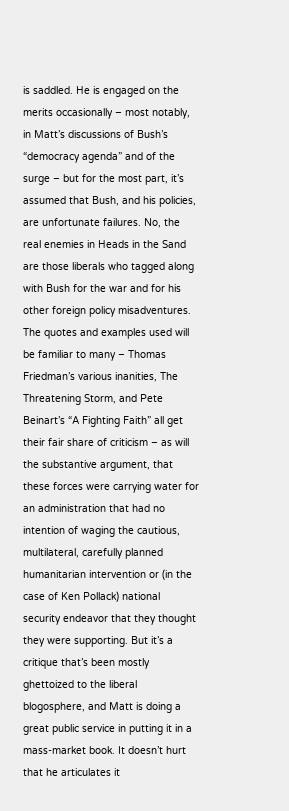is saddled. He is engaged on the merits occasionally – most notably, in Matt’s discussions of Bush’s “democracy agenda” and of the surge – but for the most part, it’s assumed that Bush, and his policies, are unfortunate failures. No, the real enemies in Heads in the Sand are those liberals who tagged along with Bush for the war and for his other foreign policy misadventures. The quotes and examples used will be familiar to many – Thomas Friedman’s various inanities, The Threatening Storm, and Pete Beinart’s “A Fighting Faith” all get their fair share of criticism – as will the substantive argument, that these forces were carrying water for an administration that had no intention of waging the cautious, multilateral, carefully planned humanitarian intervention or (in the case of Ken Pollack) national security endeavor that they thought they were supporting. But it’s a critique that’s been mostly ghettoized to the liberal blogosphere, and Matt is doing a great public service in putting it in a mass-market book. It doesn’t hurt that he articulates it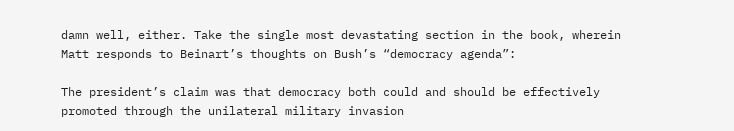damn well, either. Take the single most devastating section in the book, wherein Matt responds to Beinart’s thoughts on Bush’s “democracy agenda”:

The president’s claim was that democracy both could and should be effectively promoted through the unilateral military invasion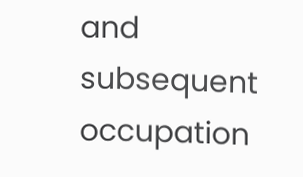and subsequent occupation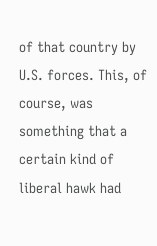of that country by U.S. forces. This, of course, was something that a certain kind of liberal hawk had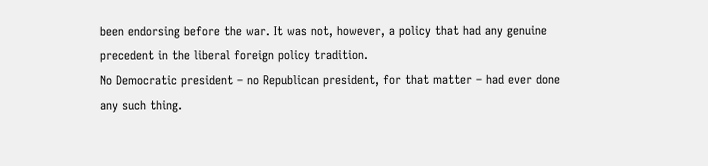been endorsing before the war. It was not, however, a policy that had any genuine precedent in the liberal foreign policy tradition.
No Democratic president – no Republican president, for that matter – had ever done any such thing.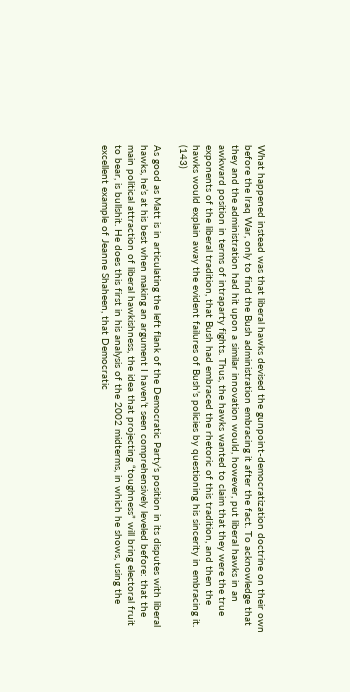What happened instead was that liberal hawks devised the gunpoint-democratization doctrine on their own before the Iraq War, only to find the Bush administration embracing it after the fact. To acknowledge that they and the administration had hit upon a similar innovation would, however, put liberal hawks in an awkward position in terms of intraparty fights. Thus, the hawks wanted to claim that they were the true exponents of the liberal tradition, that Bush had embraced the rhetoric of this tradition, and then the hawks would explain away the evident failures of Bush’s policies by questioning his sincerity in embracing it. (143)

As good as Matt is in articulating the left flank of the Democratic Party’s position in its disputes with liberal hawks, he’s at his best when making an argument I haven’t seen comprehensively leveled before: that the main political attraction of liberal hawkishness, the idea that projecting “toughness” will bring electoral fruit to bear, is bullshit. He does this first in his analysis of the 2002 midterms, in which he shows, using the excellent example of Jeanne Shaheen, that Democratic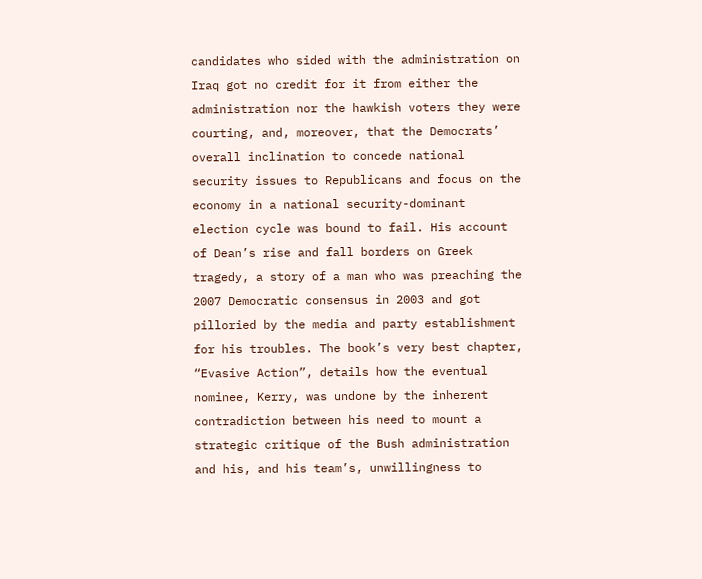candidates who sided with the administration on Iraq got no credit for it from either the administration nor the hawkish voters they were courting, and, moreover, that the Democrats’ overall inclination to concede national security issues to Republicans and focus on the economy in a national security-dominant election cycle was bound to fail. His account of Dean’s rise and fall borders on Greek tragedy, a story of a man who was preaching the 2007 Democratic consensus in 2003 and got pilloried by the media and party establishment for his troubles. The book’s very best chapter, “Evasive Action”, details how the eventual nominee, Kerry, was undone by the inherent contradiction between his need to mount a strategic critique of the Bush administration and his, and his team’s, unwillingness to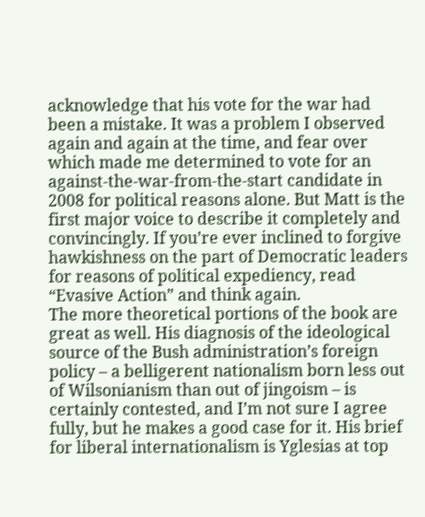acknowledge that his vote for the war had been a mistake. It was a problem I observed again and again at the time, and fear over which made me determined to vote for an against-the-war-from-the-start candidate in 2008 for political reasons alone. But Matt is the first major voice to describe it completely and convincingly. If you’re ever inclined to forgive hawkishness on the part of Democratic leaders for reasons of political expediency, read “Evasive Action” and think again.
The more theoretical portions of the book are great as well. His diagnosis of the ideological source of the Bush administration’s foreign policy – a belligerent nationalism born less out of Wilsonianism than out of jingoism – is certainly contested, and I’m not sure I agree fully, but he makes a good case for it. His brief for liberal internationalism is Yglesias at top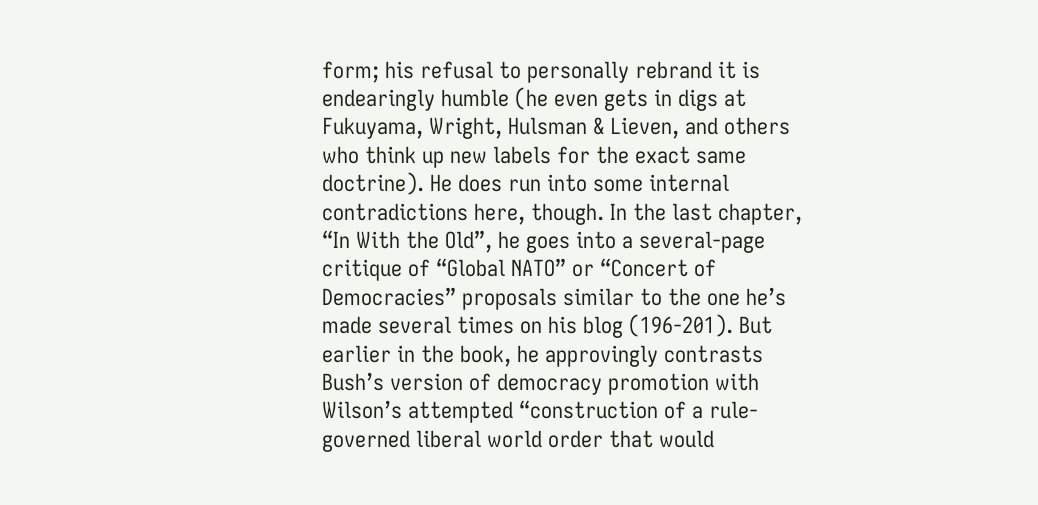form; his refusal to personally rebrand it is endearingly humble (he even gets in digs at Fukuyama, Wright, Hulsman & Lieven, and others who think up new labels for the exact same doctrine). He does run into some internal contradictions here, though. In the last chapter, “In With the Old”, he goes into a several-page critique of “Global NATO” or “Concert of Democracies” proposals similar to the one he’s made several times on his blog (196-201). But earlier in the book, he approvingly contrasts Bush’s version of democracy promotion with Wilson’s attempted “construction of a rule-governed liberal world order that would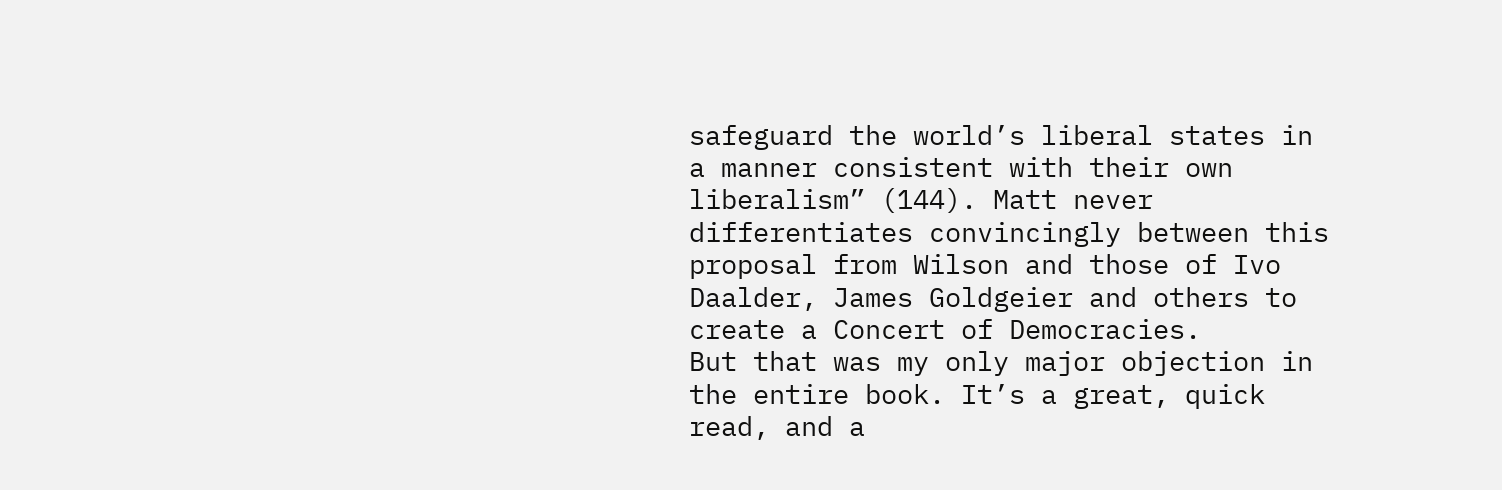safeguard the world’s liberal states in a manner consistent with their own liberalism” (144). Matt never differentiates convincingly between this proposal from Wilson and those of Ivo Daalder, James Goldgeier and others to create a Concert of Democracies.
But that was my only major objection in the entire book. It’s a great, quick read, and a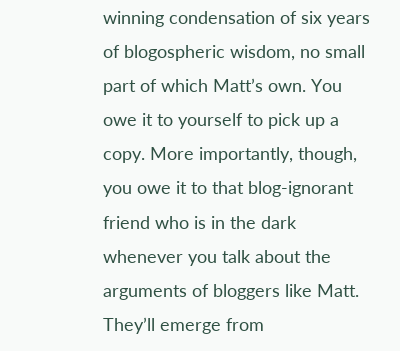winning condensation of six years of blogospheric wisdom, no small part of which Matt’s own. You owe it to yourself to pick up a copy. More importantly, though, you owe it to that blog-ignorant friend who is in the dark whenever you talk about the arguments of bloggers like Matt. They’ll emerge from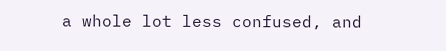a whole lot less confused, and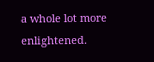a whole lot more enlightened.